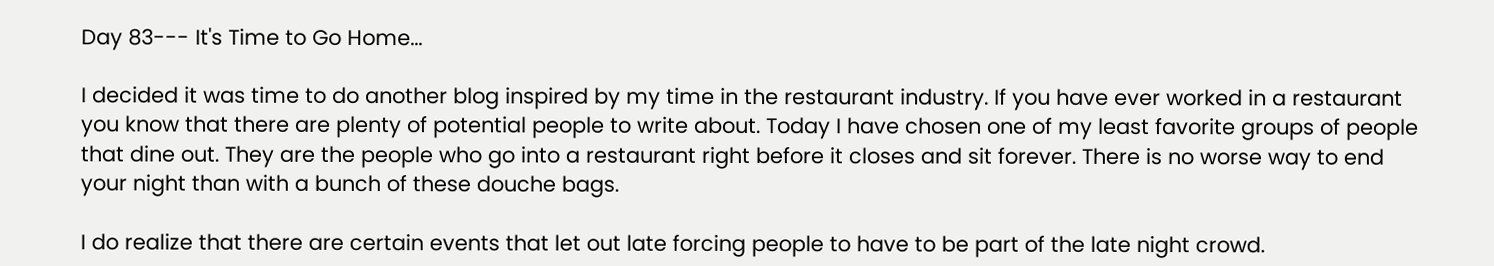Day 83--- It's Time to Go Home...

I decided it was time to do another blog inspired by my time in the restaurant industry. If you have ever worked in a restaurant you know that there are plenty of potential people to write about. Today I have chosen one of my least favorite groups of people that dine out. They are the people who go into a restaurant right before it closes and sit forever. There is no worse way to end your night than with a bunch of these douche bags.

I do realize that there are certain events that let out late forcing people to have to be part of the late night crowd.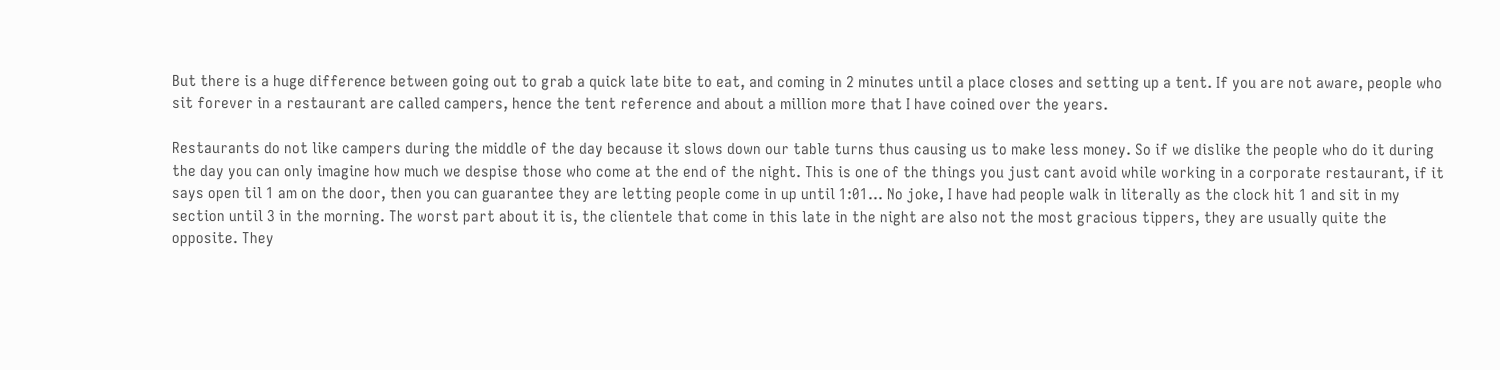But there is a huge difference between going out to grab a quick late bite to eat, and coming in 2 minutes until a place closes and setting up a tent. If you are not aware, people who sit forever in a restaurant are called campers, hence the tent reference and about a million more that I have coined over the years.

Restaurants do not like campers during the middle of the day because it slows down our table turns thus causing us to make less money. So if we dislike the people who do it during the day you can only imagine how much we despise those who come at the end of the night. This is one of the things you just cant avoid while working in a corporate restaurant, if it says open til 1 am on the door, then you can guarantee they are letting people come in up until 1:01... No joke, I have had people walk in literally as the clock hit 1 and sit in my section until 3 in the morning. The worst part about it is, the clientele that come in this late in the night are also not the most gracious tippers, they are usually quite the opposite. They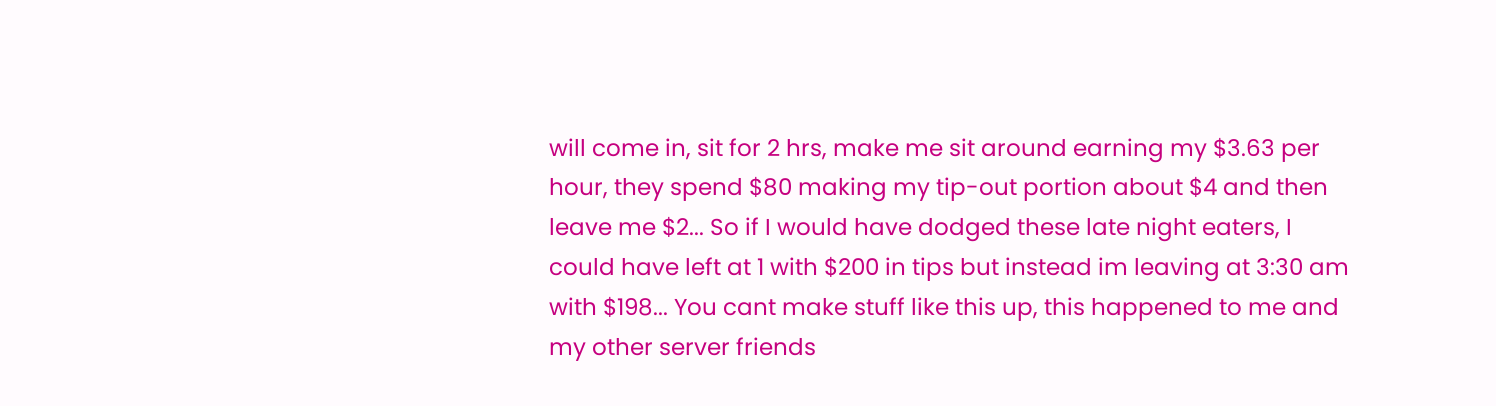will come in, sit for 2 hrs, make me sit around earning my $3.63 per hour, they spend $80 making my tip-out portion about $4 and then leave me $2... So if I would have dodged these late night eaters, I could have left at 1 with $200 in tips but instead im leaving at 3:30 am with $198... You cant make stuff like this up, this happened to me and my other server friends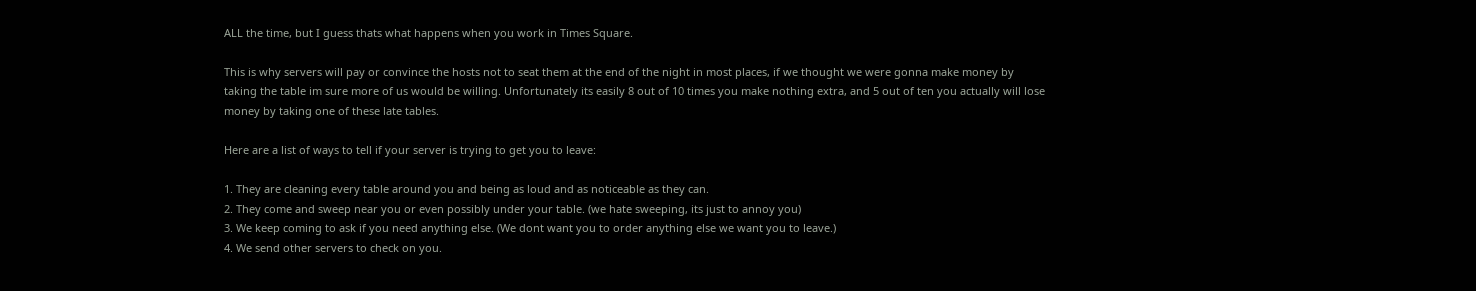ALL the time, but I guess thats what happens when you work in Times Square.

This is why servers will pay or convince the hosts not to seat them at the end of the night in most places, if we thought we were gonna make money by taking the table im sure more of us would be willing. Unfortunately its easily 8 out of 10 times you make nothing extra, and 5 out of ten you actually will lose money by taking one of these late tables.

Here are a list of ways to tell if your server is trying to get you to leave:

1. They are cleaning every table around you and being as loud and as noticeable as they can.
2. They come and sweep near you or even possibly under your table. (we hate sweeping, its just to annoy you)
3. We keep coming to ask if you need anything else. (We dont want you to order anything else we want you to leave.)
4. We send other servers to check on you.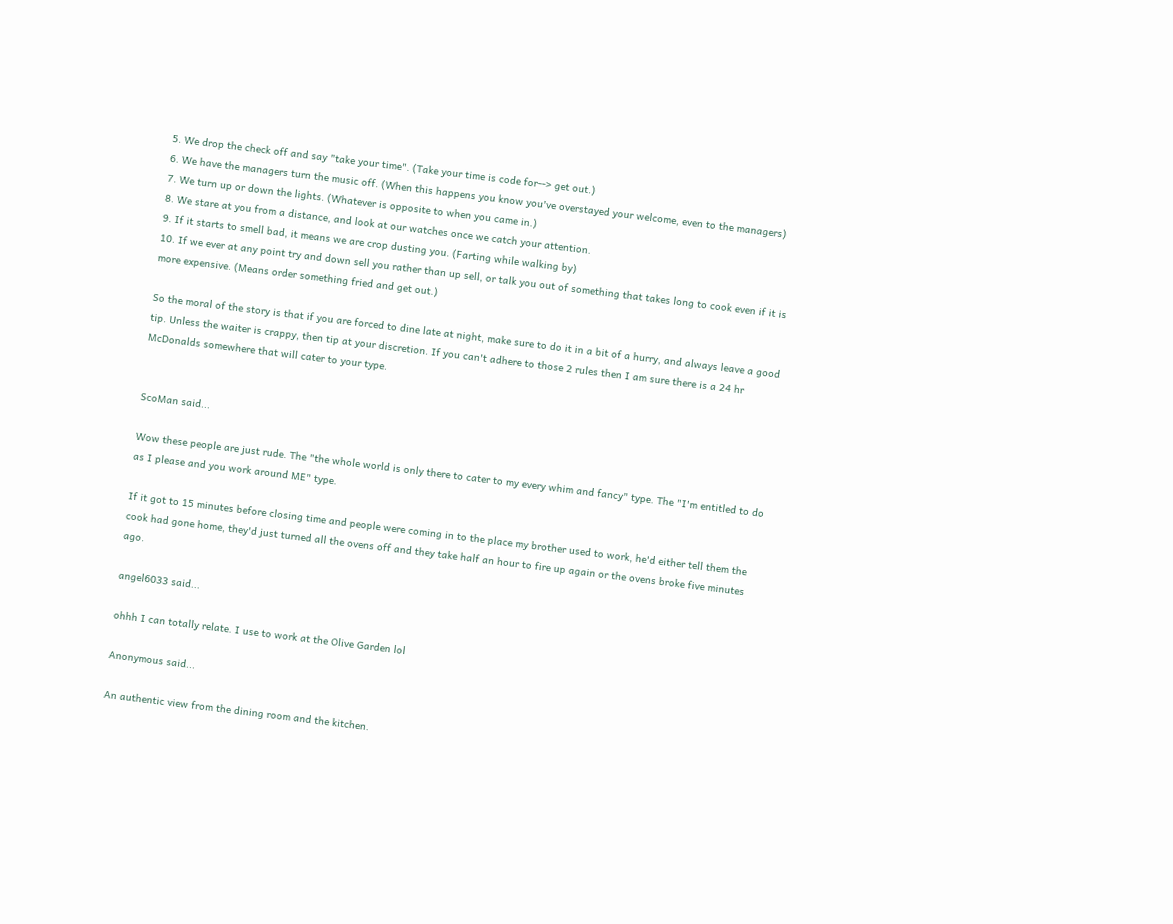5. We drop the check off and say "take your time". (Take your time is code for--> get out.)
6. We have the managers turn the music off. (When this happens you know you've overstayed your welcome, even to the managers)
7. We turn up or down the lights. (Whatever is opposite to when you came in.)
8. We stare at you from a distance, and look at our watches once we catch your attention.
9. If it starts to smell bad, it means we are crop dusting you. (Farting while walking by)
10. If we ever at any point try and down sell you rather than up sell, or talk you out of something that takes long to cook even if it is more expensive. (Means order something fried and get out.)

So the moral of the story is that if you are forced to dine late at night, make sure to do it in a bit of a hurry, and always leave a good tip. Unless the waiter is crappy, then tip at your discretion. If you can't adhere to those 2 rules then I am sure there is a 24 hr McDonalds somewhere that will cater to your type.


ScoMan said...

Wow these people are just rude. The "the whole world is only there to cater to my every whim and fancy" type. The "I'm entitled to do as I please and you work around ME" type.

If it got to 15 minutes before closing time and people were coming in to the place my brother used to work, he'd either tell them the cook had gone home, they'd just turned all the ovens off and they take half an hour to fire up again or the ovens broke five minutes ago.

angel6033 said...

ohhh I can totally relate. I use to work at the Olive Garden lol

Anonymous said...

An authentic view from the dining room and the kitchen.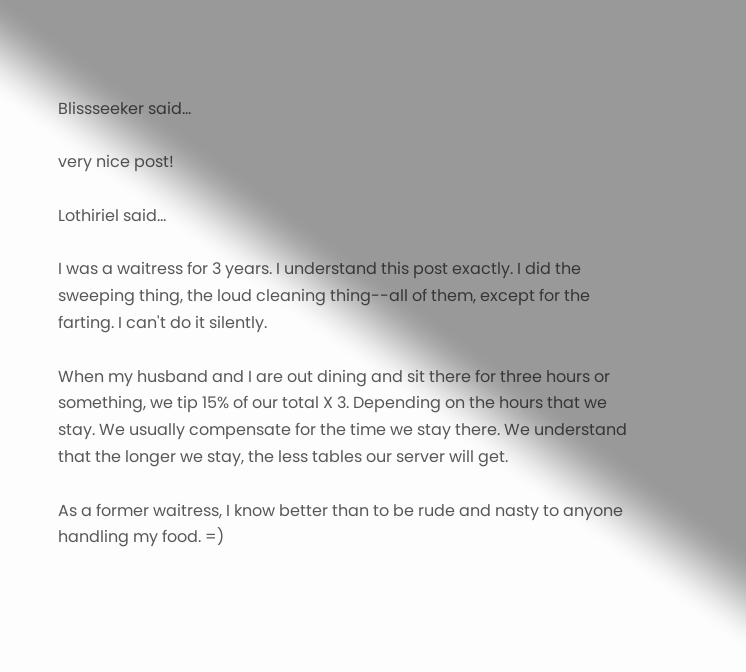Blissseeker said...

very nice post!

Lothiriel said...

I was a waitress for 3 years. I understand this post exactly. I did the sweeping thing, the loud cleaning thing--all of them, except for the farting. I can't do it silently.

When my husband and I are out dining and sit there for three hours or something, we tip 15% of our total X 3. Depending on the hours that we stay. We usually compensate for the time we stay there. We understand that the longer we stay, the less tables our server will get.

As a former waitress, I know better than to be rude and nasty to anyone handling my food. =)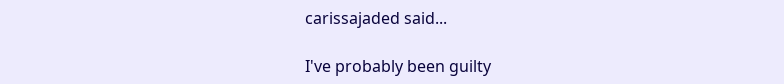carissajaded said...

I've probably been guilty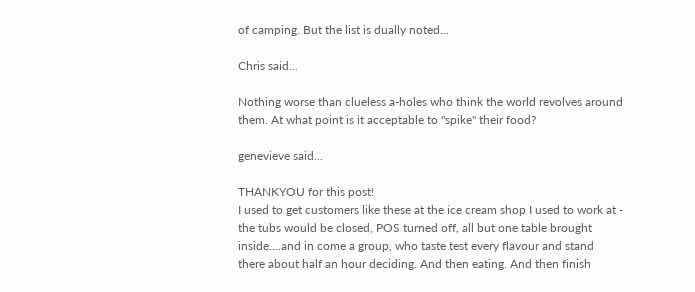of camping. But the list is dually noted...

Chris said...

Nothing worse than clueless a-holes who think the world revolves around them. At what point is it acceptable to "spike" their food?

genevieve said...

THANKYOU for this post!
I used to get customers like these at the ice cream shop I used to work at - the tubs would be closed, POS turned off, all but one table brought inside....and in come a group, who taste test every flavour and stand there about half an hour deciding. And then eating. And then finish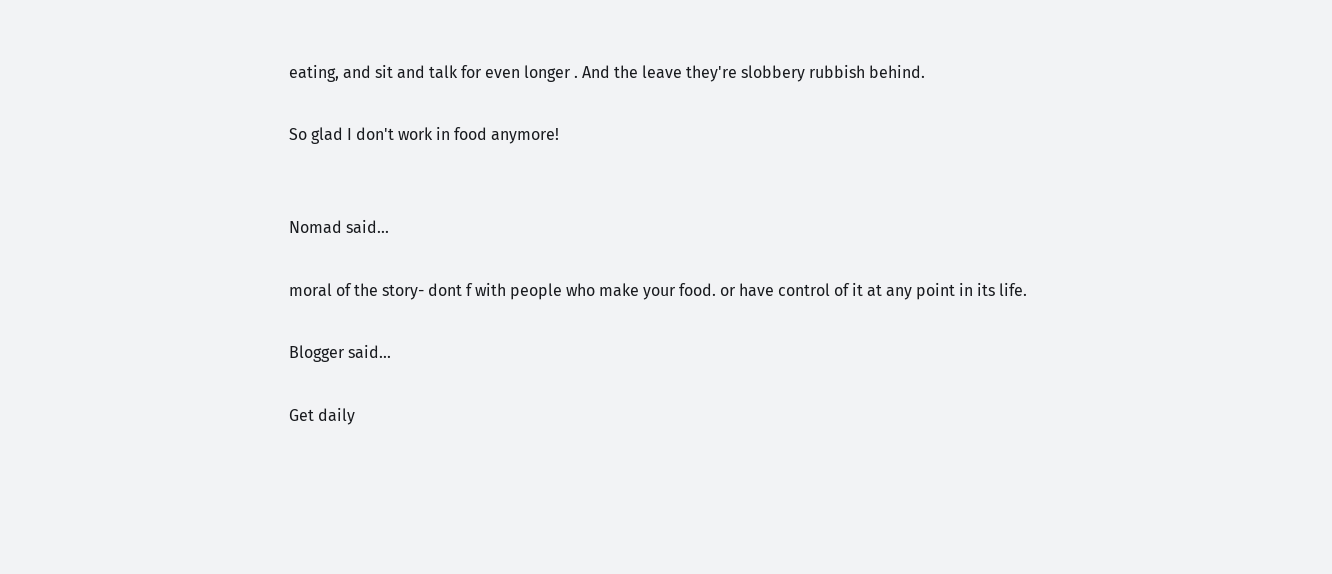eating, and sit and talk for even longer . And the leave they're slobbery rubbish behind.

So glad I don't work in food anymore!


Nomad said...

moral of the story- dont f with people who make your food. or have control of it at any point in its life.

Blogger said...

Get daily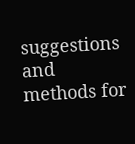suggestions and methods for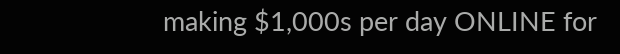making $1,000s per day ONLINE for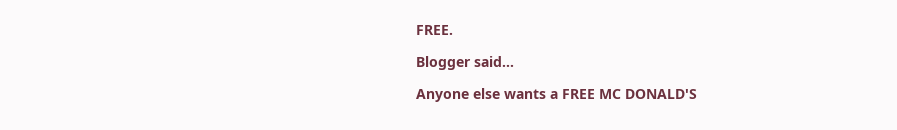FREE.

Blogger said...

Anyone else wants a FREE MC DONALD'S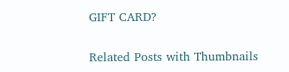GIFT CARD?

Related Posts with Thumbnails